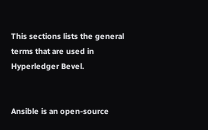This sections lists the general terms that are used in Hyperledger Bevel.


Ansible is an open-source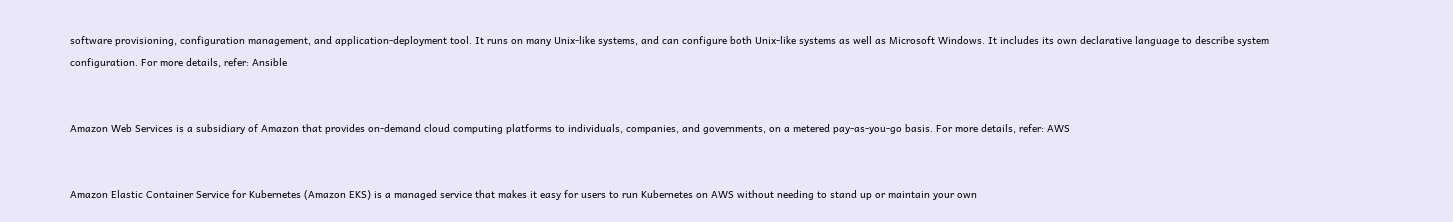software provisioning, configuration management, and application-deployment tool. It runs on many Unix-like systems, and can configure both Unix-like systems as well as Microsoft Windows. It includes its own declarative language to describe system configuration. For more details, refer: Ansible


Amazon Web Services is a subsidiary of Amazon that provides on-demand cloud computing platforms to individuals, companies, and governments, on a metered pay-as-you-go basis. For more details, refer: AWS


Amazon Elastic Container Service for Kubernetes (Amazon EKS) is a managed service that makes it easy for users to run Kubernetes on AWS without needing to stand up or maintain your own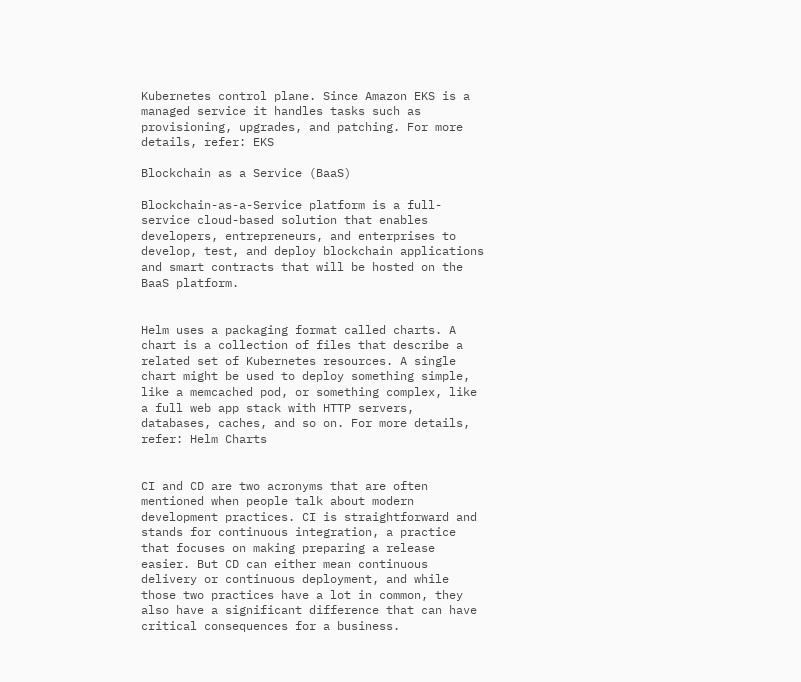Kubernetes control plane. Since Amazon EKS is a managed service it handles tasks such as provisioning, upgrades, and patching. For more details, refer: EKS

Blockchain as a Service (BaaS)

Blockchain-as-a-Service platform is a full-service cloud-based solution that enables developers, entrepreneurs, and enterprises to develop, test, and deploy blockchain applications and smart contracts that will be hosted on the BaaS platform.


Helm uses a packaging format called charts. A chart is a collection of files that describe a related set of Kubernetes resources. A single chart might be used to deploy something simple, like a memcached pod, or something complex, like a full web app stack with HTTP servers, databases, caches, and so on. For more details, refer: Helm Charts


CI and CD are two acronyms that are often mentioned when people talk about modern development practices. CI is straightforward and stands for continuous integration, a practice that focuses on making preparing a release easier. But CD can either mean continuous delivery or continuous deployment, and while those two practices have a lot in common, they also have a significant difference that can have critical consequences for a business.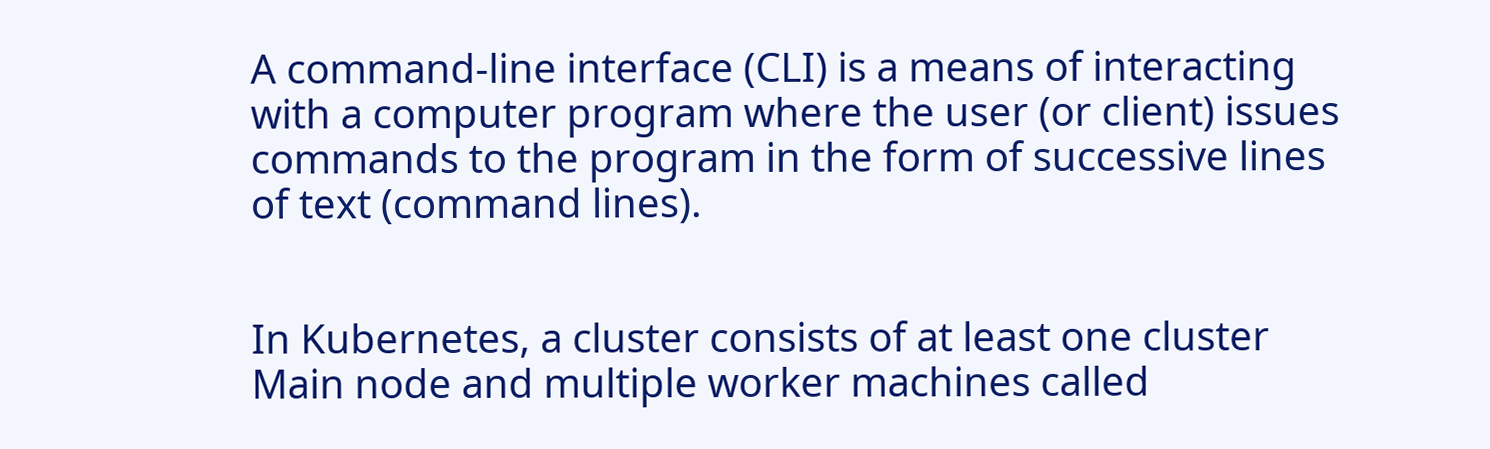A command-line interface (CLI) is a means of interacting with a computer program where the user (or client) issues commands to the program in the form of successive lines of text (command lines).


In Kubernetes, a cluster consists of at least one cluster Main node and multiple worker machines called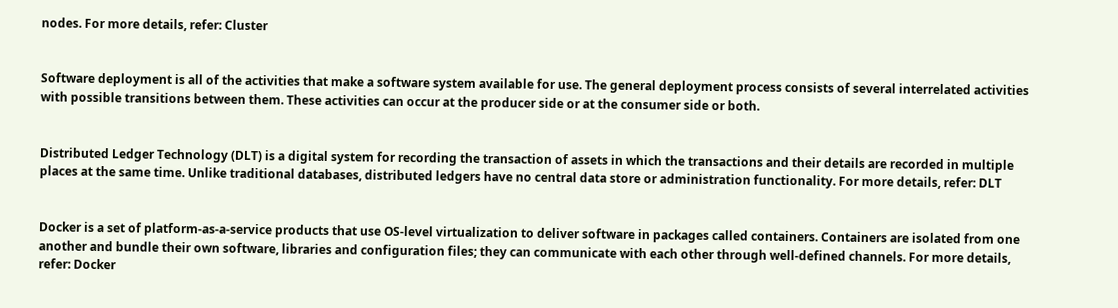nodes. For more details, refer: Cluster


Software deployment is all of the activities that make a software system available for use. The general deployment process consists of several interrelated activities with possible transitions between them. These activities can occur at the producer side or at the consumer side or both.


Distributed Ledger Technology (DLT) is a digital system for recording the transaction of assets in which the transactions and their details are recorded in multiple places at the same time. Unlike traditional databases, distributed ledgers have no central data store or administration functionality. For more details, refer: DLT


Docker is a set of platform-as-a-service products that use OS-level virtualization to deliver software in packages called containers. Containers are isolated from one another and bundle their own software, libraries and configuration files; they can communicate with each other through well-defined channels. For more details, refer: Docker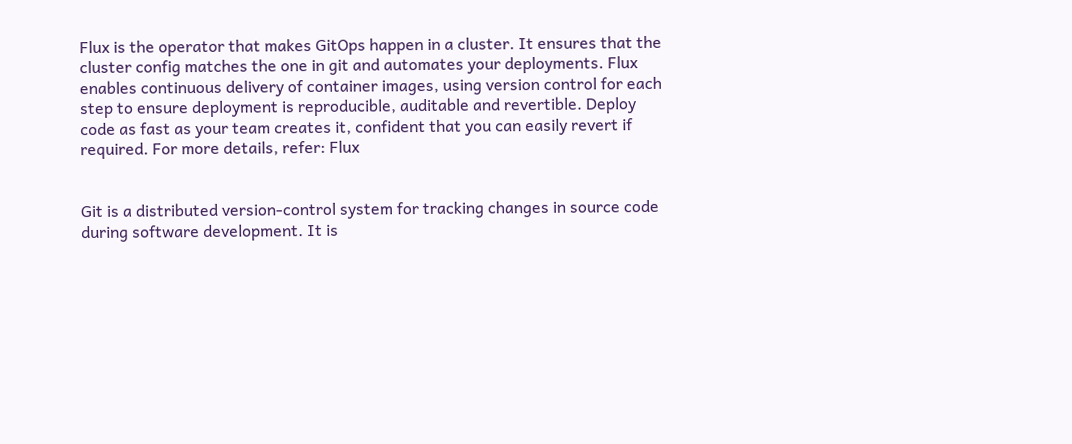Flux is the operator that makes GitOps happen in a cluster. It ensures that the cluster config matches the one in git and automates your deployments. Flux enables continuous delivery of container images, using version control for each step to ensure deployment is reproducible, auditable and revertible. Deploy code as fast as your team creates it, confident that you can easily revert if required. For more details, refer: Flux


Git is a distributed version-control system for tracking changes in source code during software development. It is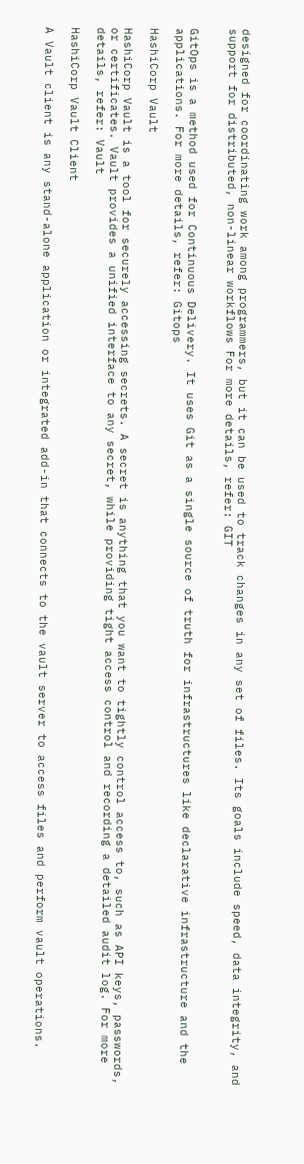designed for coordinating work among programmers, but it can be used to track changes in any set of files. Its goals include speed, data integrity, and support for distributed, non-linear workflows For more details, refer: GIT


GitOps is a method used for Continuous Delivery. It uses Git as a single source of truth for infrastructures like declarative infrastructure and the applications. For more details, refer: Gitops

HashiCorp Vault

HashiCorp Vault is a tool for securely accessing secrets. A secret is anything that you want to tightly control access to, such as API keys, passwords, or certificates. Vault provides a unified interface to any secret, while providing tight access control and recording a detailed audit log. For more details, refer: Vault

HashiCorp Vault Client

A Vault client is any stand-alone application or integrated add-in that connects to the vault server to access files and perform vault operations.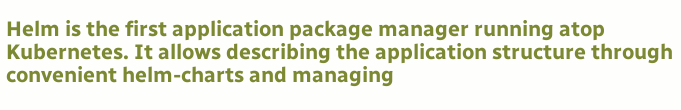Helm is the first application package manager running atop Kubernetes. It allows describing the application structure through convenient helm-charts and managing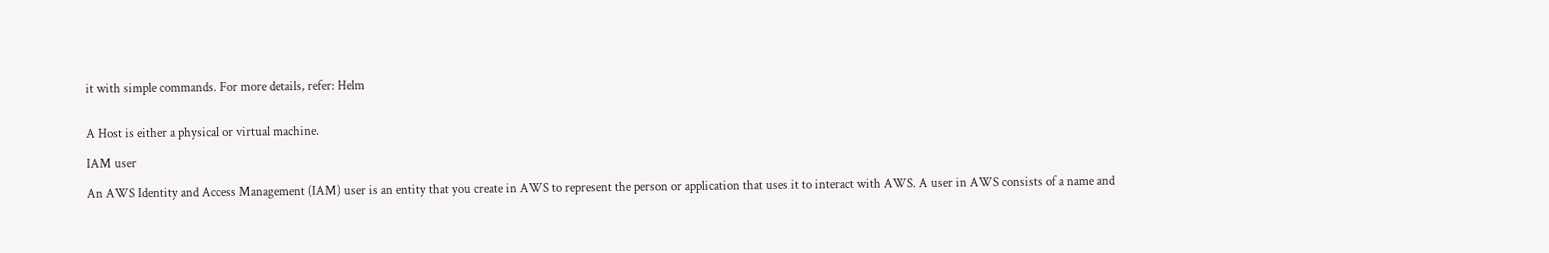it with simple commands. For more details, refer: Helm


A Host is either a physical or virtual machine.

IAM user

An AWS Identity and Access Management (IAM) user is an entity that you create in AWS to represent the person or application that uses it to interact with AWS. A user in AWS consists of a name and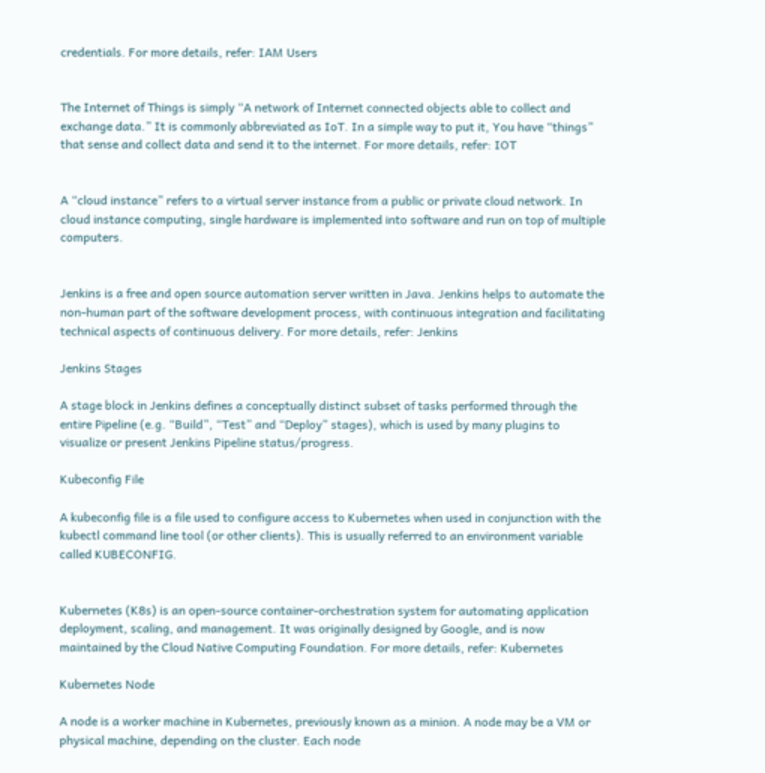credentials. For more details, refer: IAM Users


The Internet of Things is simply “A network of Internet connected objects able to collect and exchange data.” It is commonly abbreviated as IoT. In a simple way to put it, You have “things” that sense and collect data and send it to the internet. For more details, refer: IOT


A “cloud instance” refers to a virtual server instance from a public or private cloud network. In cloud instance computing, single hardware is implemented into software and run on top of multiple computers.


Jenkins is a free and open source automation server written in Java. Jenkins helps to automate the non-human part of the software development process, with continuous integration and facilitating technical aspects of continuous delivery. For more details, refer: Jenkins

Jenkins Stages

A stage block in Jenkins defines a conceptually distinct subset of tasks performed through the entire Pipeline (e.g. “Build”, “Test” and “Deploy” stages), which is used by many plugins to visualize or present Jenkins Pipeline status/progress.

Kubeconfig File

A kubeconfig file is a file used to configure access to Kubernetes when used in conjunction with the kubectl command line tool (or other clients). This is usually referred to an environment variable called KUBECONFIG.


Kubernetes (K8s) is an open-source container-orchestration system for automating application deployment, scaling, and management. It was originally designed by Google, and is now maintained by the Cloud Native Computing Foundation. For more details, refer: Kubernetes

Kubernetes Node

A node is a worker machine in Kubernetes, previously known as a minion. A node may be a VM or physical machine, depending on the cluster. Each node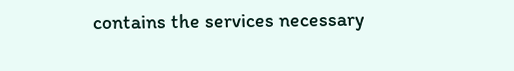contains the services necessary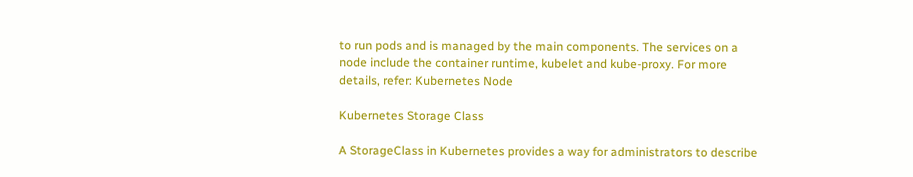to run pods and is managed by the main components. The services on a node include the container runtime, kubelet and kube-proxy. For more details, refer: Kubernetes Node

Kubernetes Storage Class

A StorageClass in Kubernetes provides a way for administrators to describe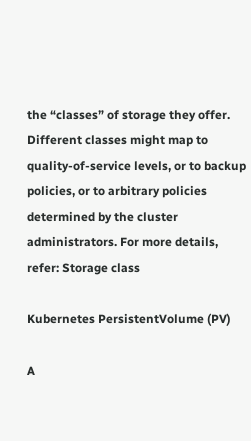the “classes” of storage they offer. Different classes might map to quality-of-service levels, or to backup policies, or to arbitrary policies determined by the cluster administrators. For more details, refer: Storage class

Kubernetes PersistentVolume (PV)

A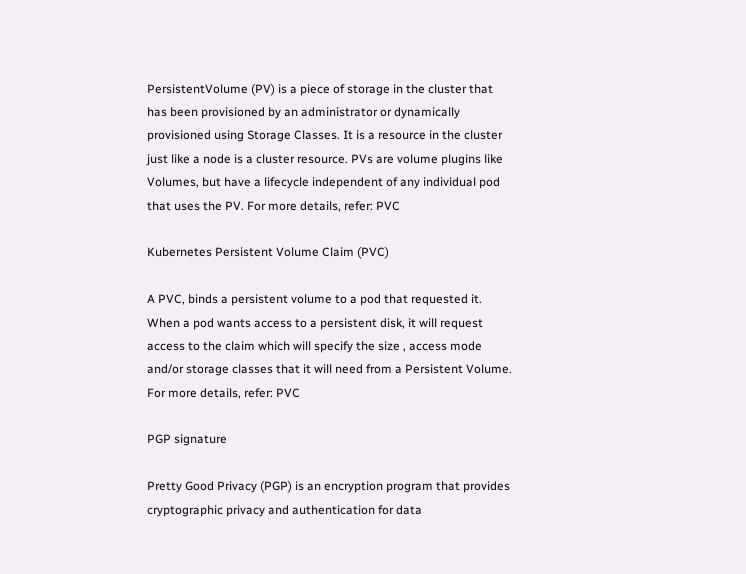PersistentVolume (PV) is a piece of storage in the cluster that has been provisioned by an administrator or dynamically provisioned using Storage Classes. It is a resource in the cluster just like a node is a cluster resource. PVs are volume plugins like Volumes, but have a lifecycle independent of any individual pod that uses the PV. For more details, refer: PVC

Kubernetes Persistent Volume Claim (PVC)

A PVC, binds a persistent volume to a pod that requested it. When a pod wants access to a persistent disk, it will request access to the claim which will specify the size , access mode and/or storage classes that it will need from a Persistent Volume. For more details, refer: PVC

PGP signature

Pretty Good Privacy (PGP) is an encryption program that provides cryptographic privacy and authentication for data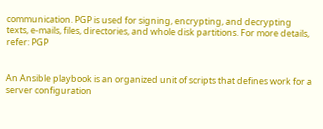communication. PGP is used for signing, encrypting, and decrypting texts, e-mails, files, directories, and whole disk partitions. For more details, refer: PGP


An Ansible playbook is an organized unit of scripts that defines work for a server configuration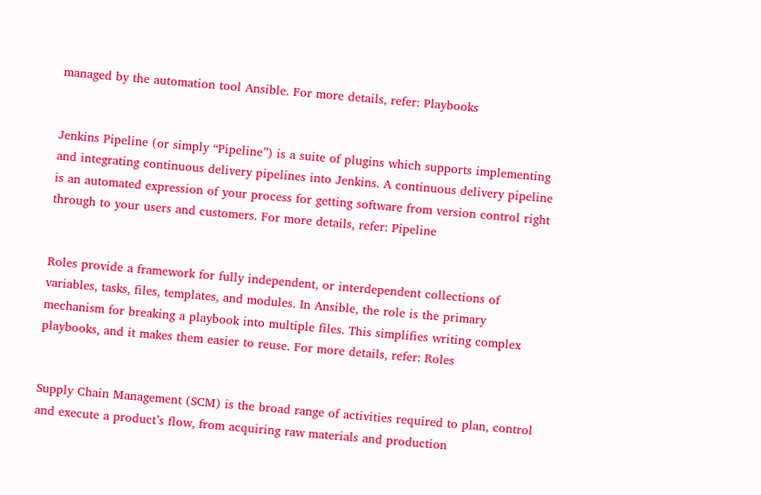managed by the automation tool Ansible. For more details, refer: Playbooks


Jenkins Pipeline (or simply “Pipeline”) is a suite of plugins which supports implementing and integrating continuous delivery pipelines into Jenkins. A continuous delivery pipeline is an automated expression of your process for getting software from version control right through to your users and customers. For more details, refer: Pipeline


Roles provide a framework for fully independent, or interdependent collections of variables, tasks, files, templates, and modules. In Ansible, the role is the primary mechanism for breaking a playbook into multiple files. This simplifies writing complex playbooks, and it makes them easier to reuse. For more details, refer: Roles


Supply Chain Management (SCM) is the broad range of activities required to plan, control and execute a product’s flow, from acquiring raw materials and production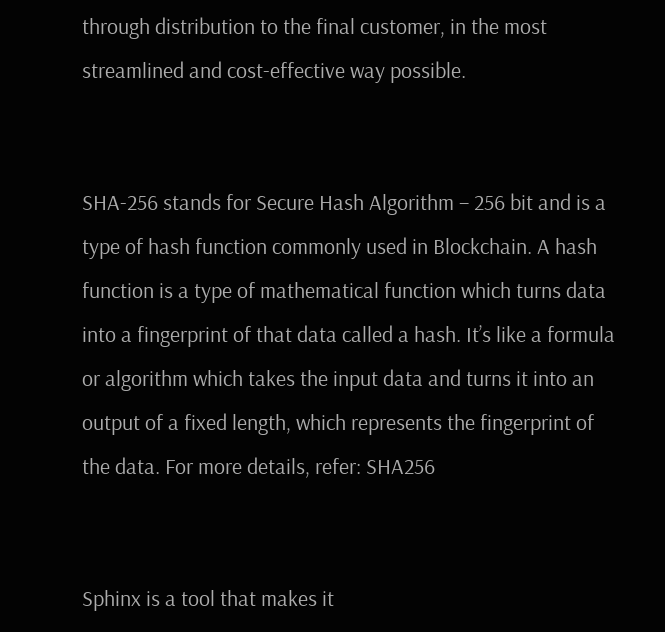through distribution to the final customer, in the most streamlined and cost-effective way possible.


SHA-256 stands for Secure Hash Algorithm – 256 bit and is a type of hash function commonly used in Blockchain. A hash function is a type of mathematical function which turns data into a fingerprint of that data called a hash. It’s like a formula or algorithm which takes the input data and turns it into an output of a fixed length, which represents the fingerprint of the data. For more details, refer: SHA256


Sphinx is a tool that makes it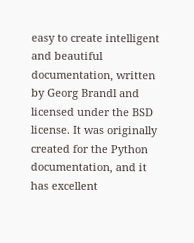easy to create intelligent and beautiful documentation, written by Georg Brandl and licensed under the BSD license. It was originally created for the Python documentation, and it has excellent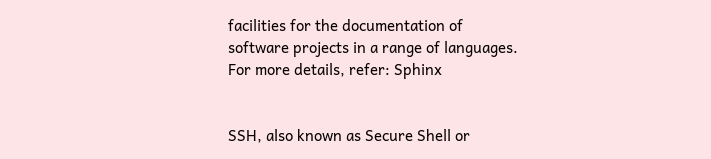facilities for the documentation of software projects in a range of languages. For more details, refer: Sphinx


SSH, also known as Secure Shell or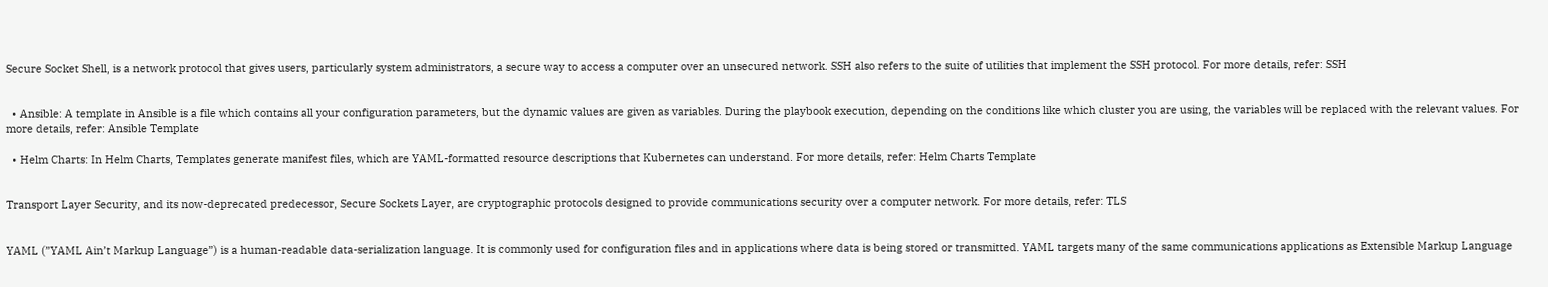Secure Socket Shell, is a network protocol that gives users, particularly system administrators, a secure way to access a computer over an unsecured network. SSH also refers to the suite of utilities that implement the SSH protocol. For more details, refer: SSH


  • Ansible: A template in Ansible is a file which contains all your configuration parameters, but the dynamic values are given as variables. During the playbook execution, depending on the conditions like which cluster you are using, the variables will be replaced with the relevant values. For more details, refer: Ansible Template

  • Helm Charts: In Helm Charts, Templates generate manifest files, which are YAML-formatted resource descriptions that Kubernetes can understand. For more details, refer: Helm Charts Template


Transport Layer Security, and its now-deprecated predecessor, Secure Sockets Layer, are cryptographic protocols designed to provide communications security over a computer network. For more details, refer: TLS


YAML (”YAML Ain’t Markup Language”) is a human-readable data-serialization language. It is commonly used for configuration files and in applications where data is being stored or transmitted. YAML targets many of the same communications applications as Extensible Markup Language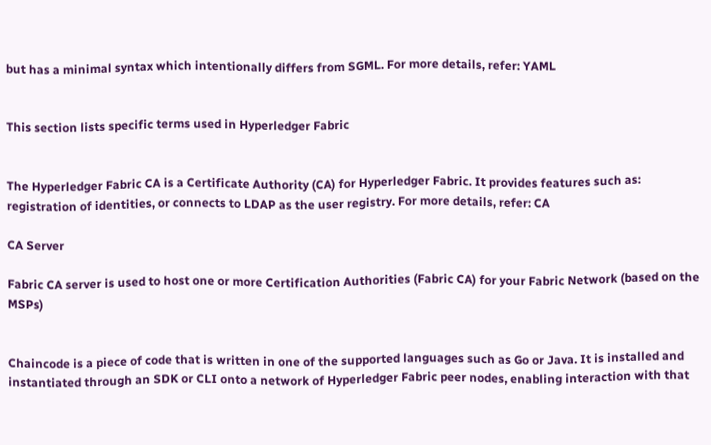but has a minimal syntax which intentionally differs from SGML. For more details, refer: YAML


This section lists specific terms used in Hyperledger Fabric


The Hyperledger Fabric CA is a Certificate Authority (CA) for Hyperledger Fabric. It provides features such as: registration of identities, or connects to LDAP as the user registry. For more details, refer: CA

CA Server

Fabric CA server is used to host one or more Certification Authorities (Fabric CA) for your Fabric Network (based on the MSPs)


Chaincode is a piece of code that is written in one of the supported languages such as Go or Java. It is installed and instantiated through an SDK or CLI onto a network of Hyperledger Fabric peer nodes, enabling interaction with that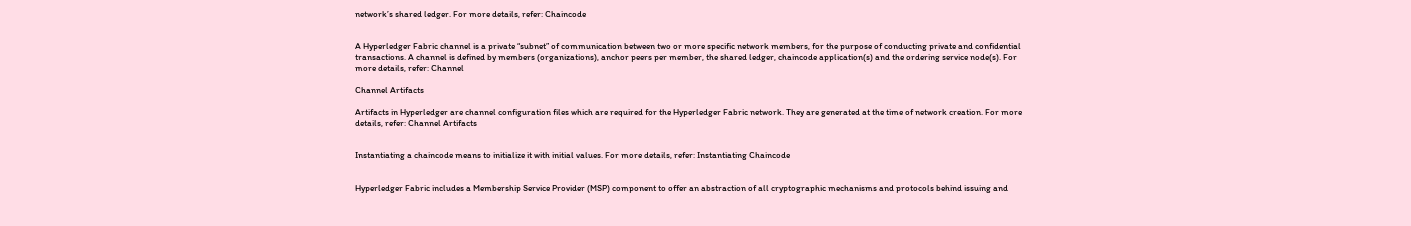network’s shared ledger. For more details, refer: Chaincode


A Hyperledger Fabric channel is a private “subnet” of communication between two or more specific network members, for the purpose of conducting private and confidential transactions. A channel is defined by members (organizations), anchor peers per member, the shared ledger, chaincode application(s) and the ordering service node(s). For more details, refer: Channel

Channel Artifacts

Artifacts in Hyperledger are channel configuration files which are required for the Hyperledger Fabric network. They are generated at the time of network creation. For more details, refer: Channel Artifacts


Instantiating a chaincode means to initialize it with initial values. For more details, refer: Instantiating Chaincode


Hyperledger Fabric includes a Membership Service Provider (MSP) component to offer an abstraction of all cryptographic mechanisms and protocols behind issuing and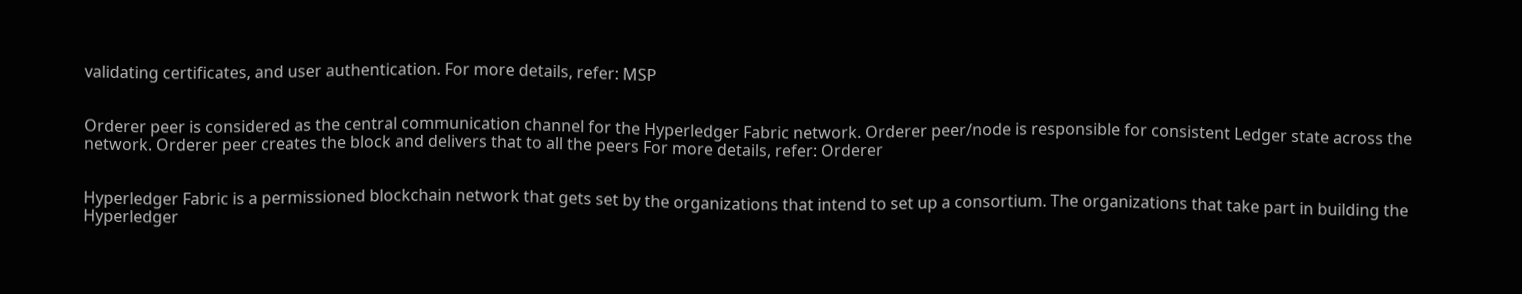validating certificates, and user authentication. For more details, refer: MSP


Orderer peer is considered as the central communication channel for the Hyperledger Fabric network. Orderer peer/node is responsible for consistent Ledger state across the network. Orderer peer creates the block and delivers that to all the peers For more details, refer: Orderer


Hyperledger Fabric is a permissioned blockchain network that gets set by the organizations that intend to set up a consortium. The organizations that take part in building the Hyperledger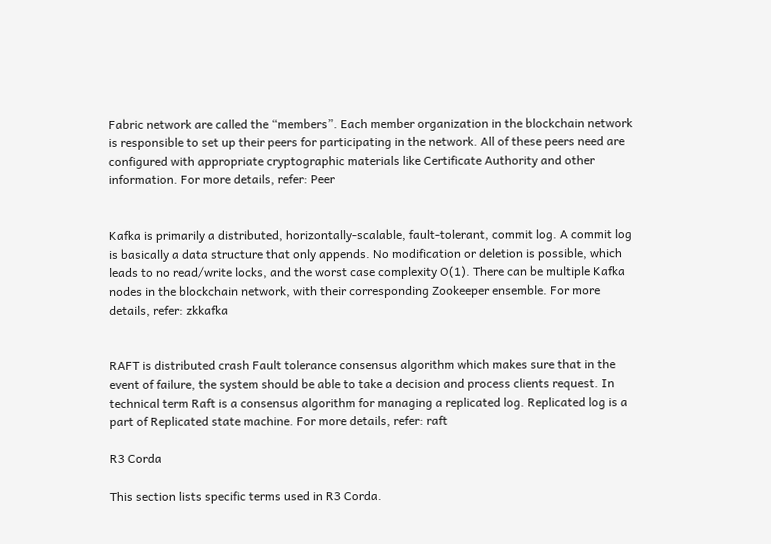Fabric network are called the “members”. Each member organization in the blockchain network is responsible to set up their peers for participating in the network. All of these peers need are configured with appropriate cryptographic materials like Certificate Authority and other information. For more details, refer: Peer


Kafka is primarily a distributed, horizontally-scalable, fault-tolerant, commit log. A commit log is basically a data structure that only appends. No modification or deletion is possible, which leads to no read/write locks, and the worst case complexity O(1). There can be multiple Kafka nodes in the blockchain network, with their corresponding Zookeeper ensemble. For more details, refer: zkkafka


RAFT is distributed crash Fault tolerance consensus algorithm which makes sure that in the event of failure, the system should be able to take a decision and process clients request. In technical term Raft is a consensus algorithm for managing a replicated log. Replicated log is a part of Replicated state machine. For more details, refer: raft

R3 Corda

This section lists specific terms used in R3 Corda.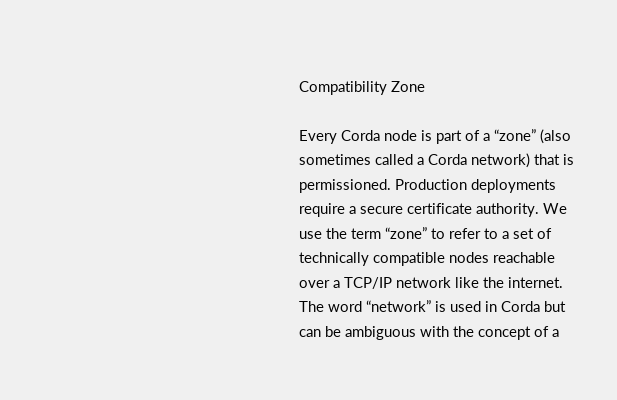Compatibility Zone

Every Corda node is part of a “zone” (also sometimes called a Corda network) that is permissioned. Production deployments require a secure certificate authority. We use the term “zone” to refer to a set of technically compatible nodes reachable over a TCP/IP network like the internet. The word “network” is used in Corda but can be ambiguous with the concept of a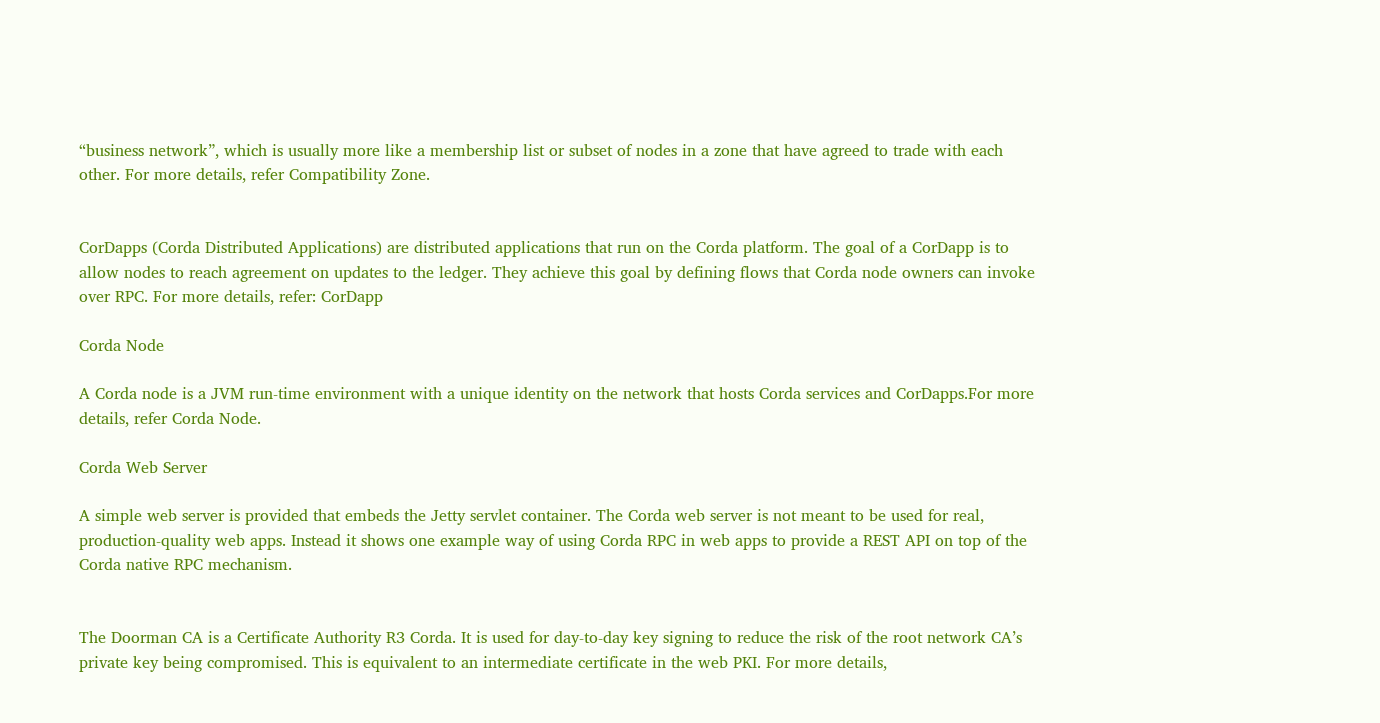“business network”, which is usually more like a membership list or subset of nodes in a zone that have agreed to trade with each other. For more details, refer Compatibility Zone.


CorDapps (Corda Distributed Applications) are distributed applications that run on the Corda platform. The goal of a CorDapp is to allow nodes to reach agreement on updates to the ledger. They achieve this goal by defining flows that Corda node owners can invoke over RPC. For more details, refer: CorDapp

Corda Node

A Corda node is a JVM run-time environment with a unique identity on the network that hosts Corda services and CorDapps.For more details, refer Corda Node.

Corda Web Server

A simple web server is provided that embeds the Jetty servlet container. The Corda web server is not meant to be used for real, production-quality web apps. Instead it shows one example way of using Corda RPC in web apps to provide a REST API on top of the Corda native RPC mechanism.


The Doorman CA is a Certificate Authority R3 Corda. It is used for day-to-day key signing to reduce the risk of the root network CA’s private key being compromised. This is equivalent to an intermediate certificate in the web PKI. For more details,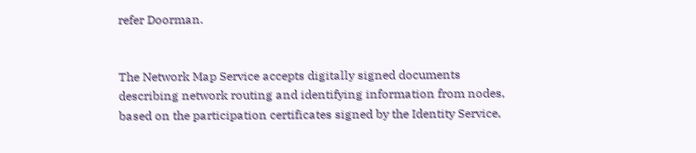refer Doorman.


The Network Map Service accepts digitally signed documents describing network routing and identifying information from nodes, based on the participation certificates signed by the Identity Service,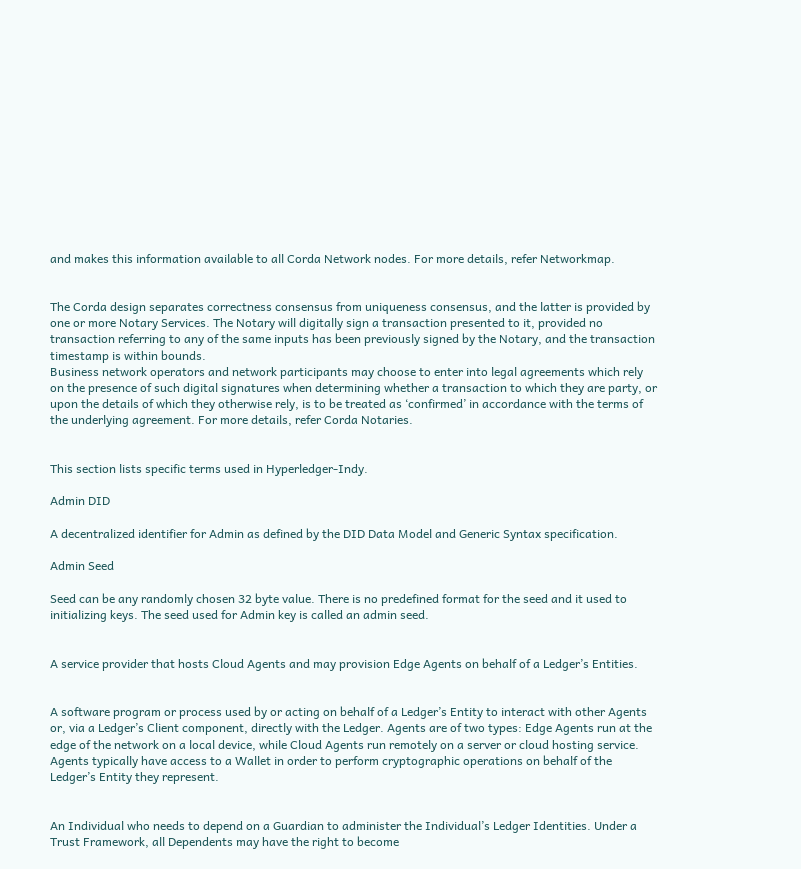and makes this information available to all Corda Network nodes. For more details, refer Networkmap.


The Corda design separates correctness consensus from uniqueness consensus, and the latter is provided by one or more Notary Services. The Notary will digitally sign a transaction presented to it, provided no transaction referring to any of the same inputs has been previously signed by the Notary, and the transaction timestamp is within bounds.
Business network operators and network participants may choose to enter into legal agreements which rely on the presence of such digital signatures when determining whether a transaction to which they are party, or upon the details of which they otherwise rely, is to be treated as ‘confirmed’ in accordance with the terms of the underlying agreement. For more details, refer Corda Notaries.


This section lists specific terms used in Hyperledger-Indy.

Admin DID

A decentralized identifier for Admin as defined by the DID Data Model and Generic Syntax specification.

Admin Seed

Seed can be any randomly chosen 32 byte value. There is no predefined format for the seed and it used to initializing keys. The seed used for Admin key is called an admin seed.


A service provider that hosts Cloud Agents and may provision Edge Agents on behalf of a Ledger’s Entities.


A software program or process used by or acting on behalf of a Ledger’s Entity to interact with other Agents or, via a Ledger’s Client component, directly with the Ledger. Agents are of two types: Edge Agents run at the edge of the network on a local device, while Cloud Agents run remotely on a server or cloud hosting service. Agents typically have access to a Wallet in order to perform cryptographic operations on behalf of the Ledger’s Entity they represent.


An Individual who needs to depend on a Guardian to administer the Individual’s Ledger Identities. Under a Trust Framework, all Dependents may have the right to become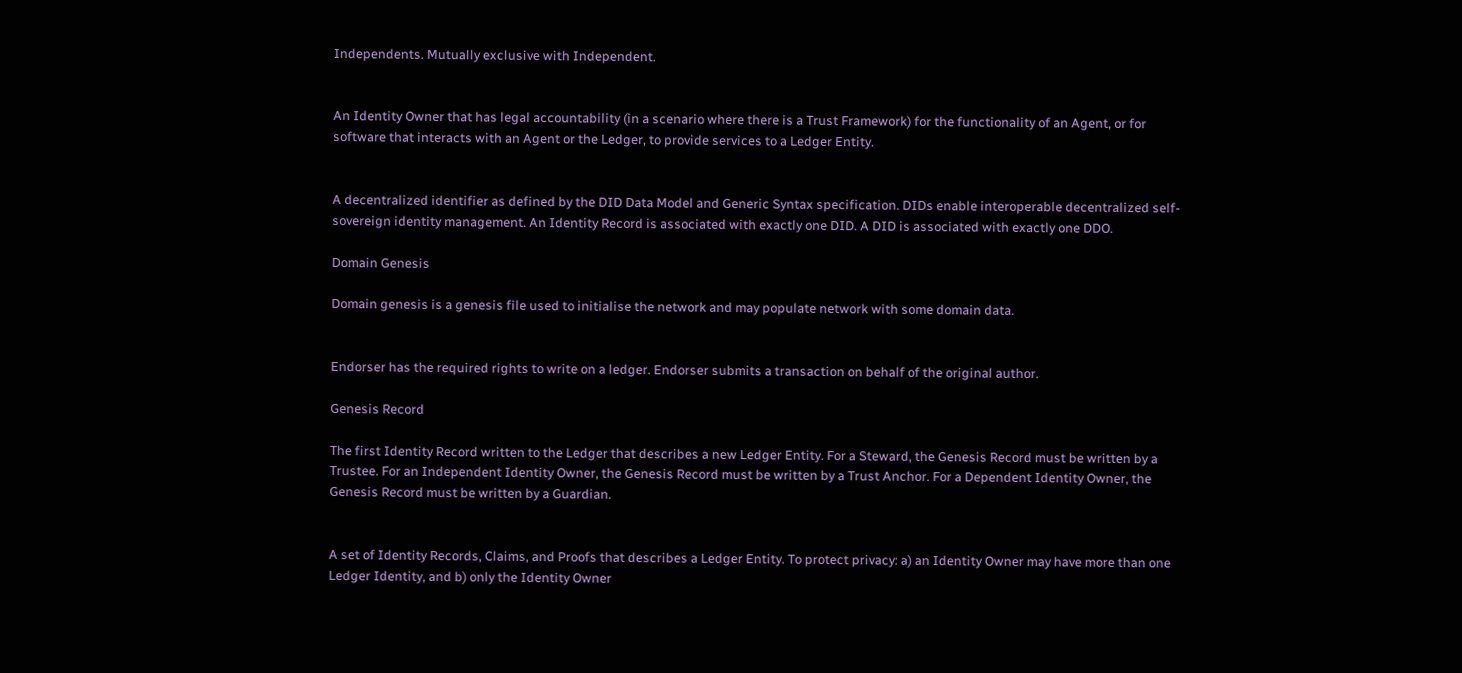Independents. Mutually exclusive with Independent.


An Identity Owner that has legal accountability (in a scenario where there is a Trust Framework) for the functionality of an Agent, or for software that interacts with an Agent or the Ledger, to provide services to a Ledger Entity.


A decentralized identifier as defined by the DID Data Model and Generic Syntax specification. DIDs enable interoperable decentralized self-sovereign identity management. An Identity Record is associated with exactly one DID. A DID is associated with exactly one DDO.

Domain Genesis

Domain genesis is a genesis file used to initialise the network and may populate network with some domain data.


Endorser has the required rights to write on a ledger. Endorser submits a transaction on behalf of the original author.

Genesis Record

The first Identity Record written to the Ledger that describes a new Ledger Entity. For a Steward, the Genesis Record must be written by a Trustee. For an Independent Identity Owner, the Genesis Record must be written by a Trust Anchor. For a Dependent Identity Owner, the Genesis Record must be written by a Guardian.


A set of Identity Records, Claims, and Proofs that describes a Ledger Entity. To protect privacy: a) an Identity Owner may have more than one Ledger Identity, and b) only the Identity Owner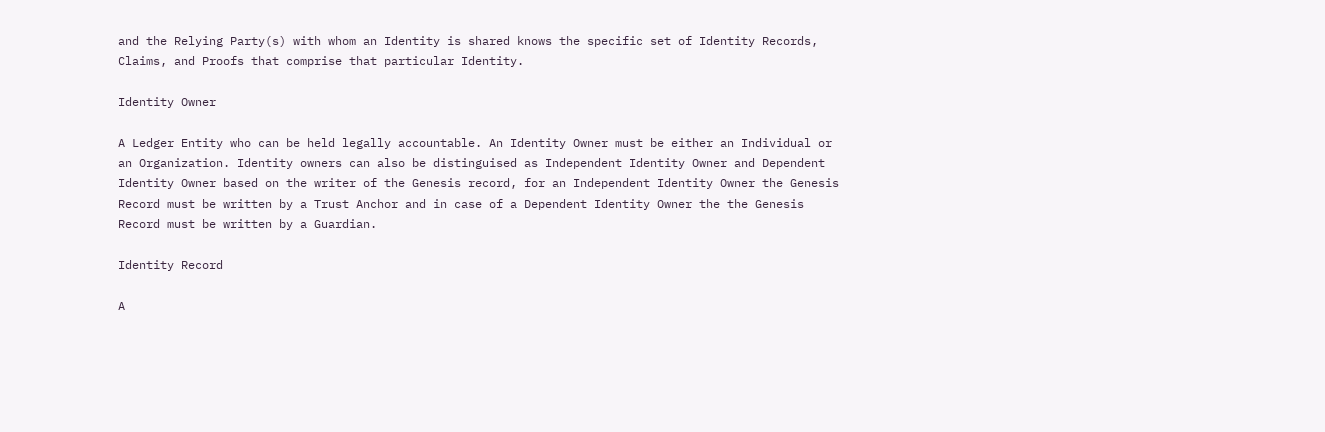and the Relying Party(s) with whom an Identity is shared knows the specific set of Identity Records, Claims, and Proofs that comprise that particular Identity.

Identity Owner

A Ledger Entity who can be held legally accountable. An Identity Owner must be either an Individual or an Organization. Identity owners can also be distinguised as Independent Identity Owner and Dependent Identity Owner based on the writer of the Genesis record, for an Independent Identity Owner the Genesis Record must be written by a Trust Anchor and in case of a Dependent Identity Owner the the Genesis Record must be written by a Guardian.

Identity Record

A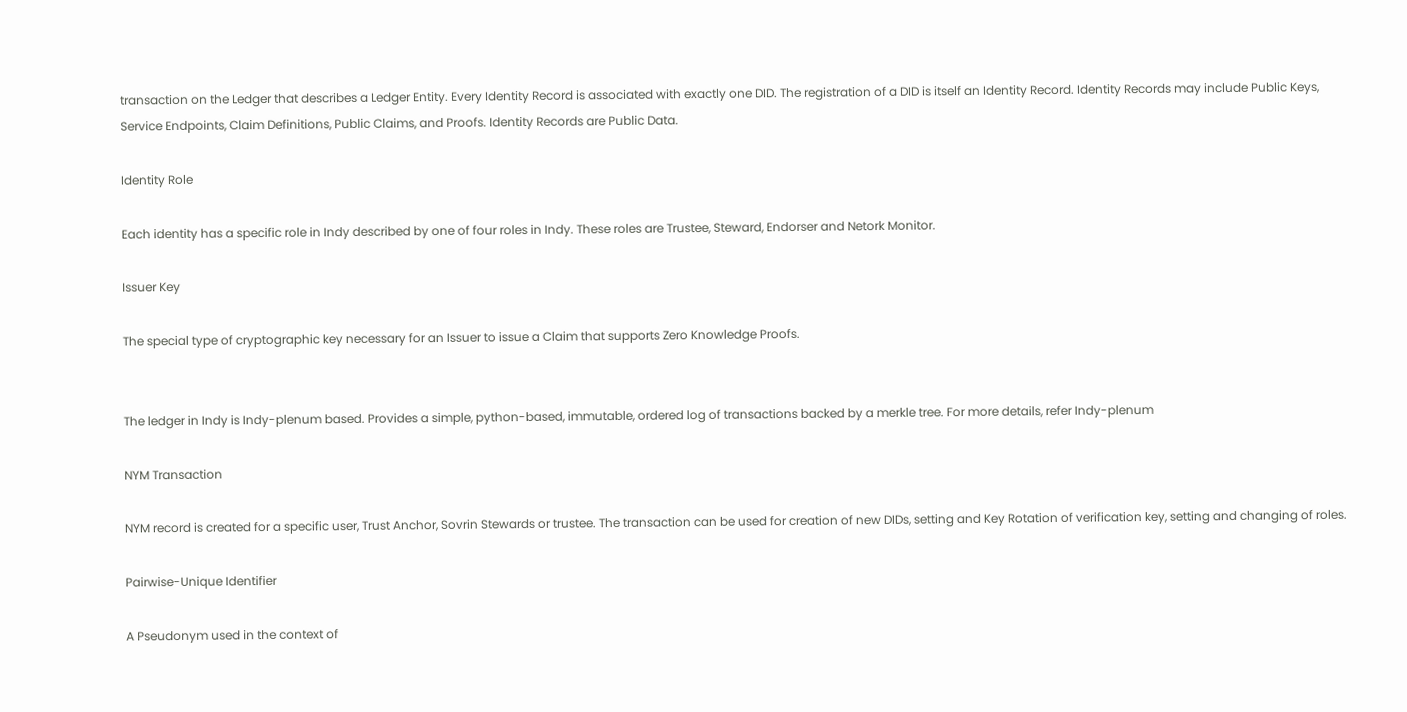transaction on the Ledger that describes a Ledger Entity. Every Identity Record is associated with exactly one DID. The registration of a DID is itself an Identity Record. Identity Records may include Public Keys, Service Endpoints, Claim Definitions, Public Claims, and Proofs. Identity Records are Public Data.

Identity Role

Each identity has a specific role in Indy described by one of four roles in Indy. These roles are Trustee, Steward, Endorser and Netork Monitor.

Issuer Key

The special type of cryptographic key necessary for an Issuer to issue a Claim that supports Zero Knowledge Proofs.


The ledger in Indy is Indy-plenum based. Provides a simple, python-based, immutable, ordered log of transactions backed by a merkle tree. For more details, refer Indy-plenum

NYM Transaction

NYM record is created for a specific user, Trust Anchor, Sovrin Stewards or trustee. The transaction can be used for creation of new DIDs, setting and Key Rotation of verification key, setting and changing of roles.

Pairwise-Unique Identifier

A Pseudonym used in the context of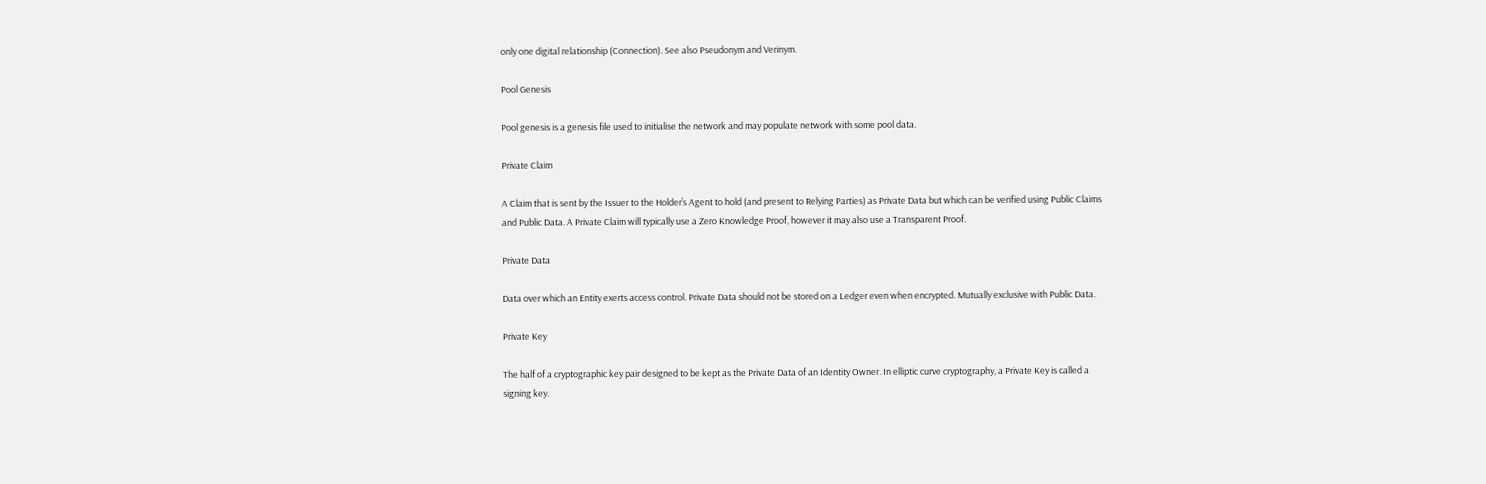only one digital relationship (Connection). See also Pseudonym and Verinym.

Pool Genesis

Pool genesis is a genesis file used to initialise the network and may populate network with some pool data.

Private Claim

A Claim that is sent by the Issuer to the Holder’s Agent to hold (and present to Relying Parties) as Private Data but which can be verified using Public Claims and Public Data. A Private Claim will typically use a Zero Knowledge Proof, however it may also use a Transparent Proof.

Private Data

Data over which an Entity exerts access control. Private Data should not be stored on a Ledger even when encrypted. Mutually exclusive with Public Data.

Private Key

The half of a cryptographic key pair designed to be kept as the Private Data of an Identity Owner. In elliptic curve cryptography, a Private Key is called a signing key.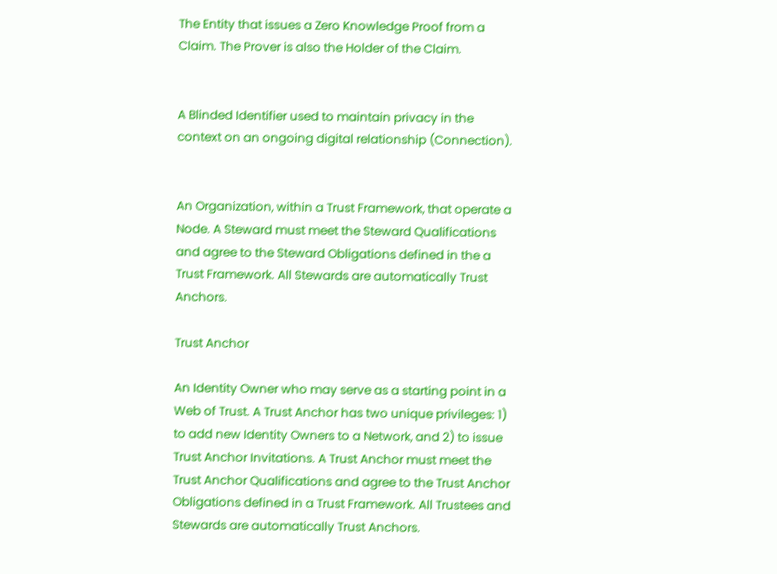The Entity that issues a Zero Knowledge Proof from a Claim. The Prover is also the Holder of the Claim.


A Blinded Identifier used to maintain privacy in the context on an ongoing digital relationship (Connection).


An Organization, within a Trust Framework, that operate a Node. A Steward must meet the Steward Qualifications and agree to the Steward Obligations defined in the a Trust Framework. All Stewards are automatically Trust Anchors.

Trust Anchor

An Identity Owner who may serve as a starting point in a Web of Trust. A Trust Anchor has two unique privileges: 1) to add new Identity Owners to a Network, and 2) to issue Trust Anchor Invitations. A Trust Anchor must meet the Trust Anchor Qualifications and agree to the Trust Anchor Obligations defined in a Trust Framework. All Trustees and Stewards are automatically Trust Anchors.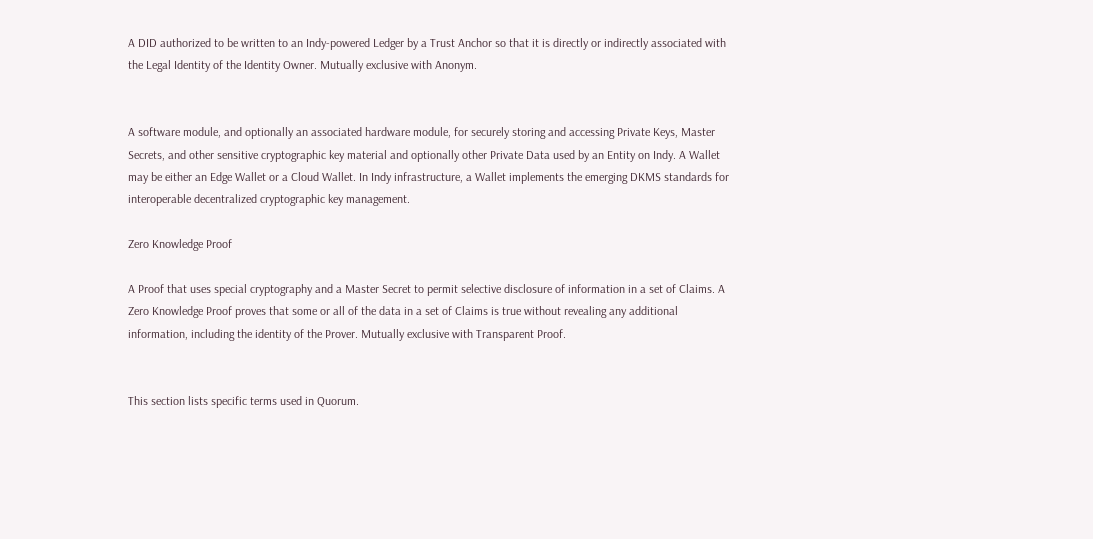A DID authorized to be written to an Indy-powered Ledger by a Trust Anchor so that it is directly or indirectly associated with the Legal Identity of the Identity Owner. Mutually exclusive with Anonym.


A software module, and optionally an associated hardware module, for securely storing and accessing Private Keys, Master Secrets, and other sensitive cryptographic key material and optionally other Private Data used by an Entity on Indy. A Wallet may be either an Edge Wallet or a Cloud Wallet. In Indy infrastructure, a Wallet implements the emerging DKMS standards for interoperable decentralized cryptographic key management.

Zero Knowledge Proof

A Proof that uses special cryptography and a Master Secret to permit selective disclosure of information in a set of Claims. A Zero Knowledge Proof proves that some or all of the data in a set of Claims is true without revealing any additional information, including the identity of the Prover. Mutually exclusive with Transparent Proof.


This section lists specific terms used in Quorum.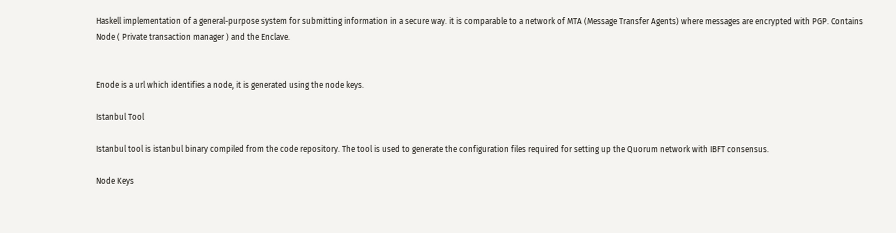Haskell implementation of a general-purpose system for submitting information in a secure way. it is comparable to a network of MTA (Message Transfer Agents) where messages are encrypted with PGP. Contains Node ( Private transaction manager ) and the Enclave.


Enode is a url which identifies a node, it is generated using the node keys.

Istanbul Tool

Istanbul tool is istanbul binary compiled from the code repository. The tool is used to generate the configuration files required for setting up the Quorum network with IBFT consensus.

Node Keys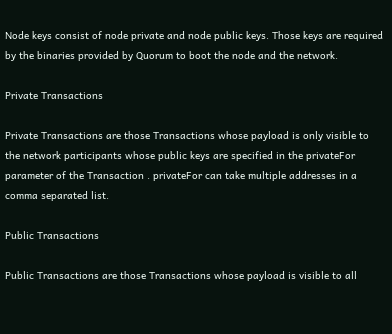Node keys consist of node private and node public keys. Those keys are required by the binaries provided by Quorum to boot the node and the network.

Private Transactions

Private Transactions are those Transactions whose payload is only visible to the network participants whose public keys are specified in the privateFor parameter of the Transaction . privateFor can take multiple addresses in a comma separated list.

Public Transactions

Public Transactions are those Transactions whose payload is visible to all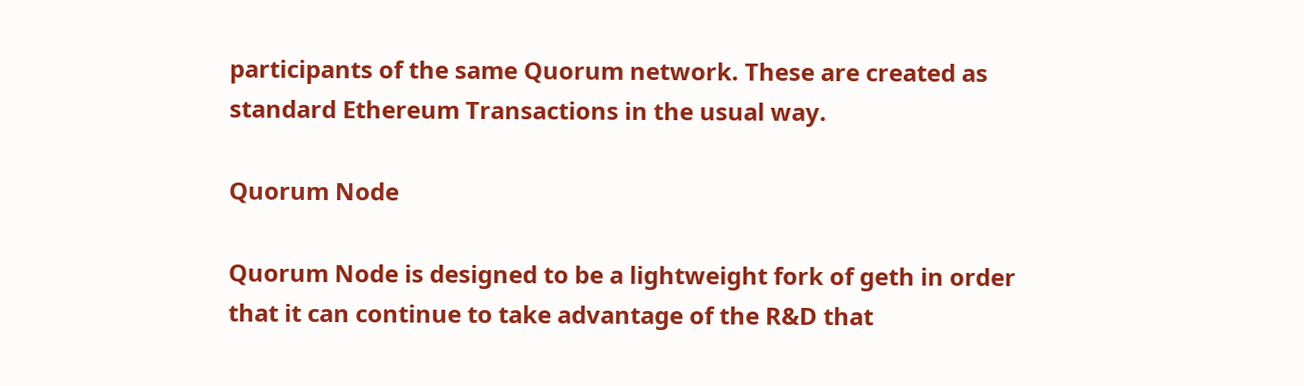participants of the same Quorum network. These are created as standard Ethereum Transactions in the usual way.

Quorum Node

Quorum Node is designed to be a lightweight fork of geth in order that it can continue to take advantage of the R&D that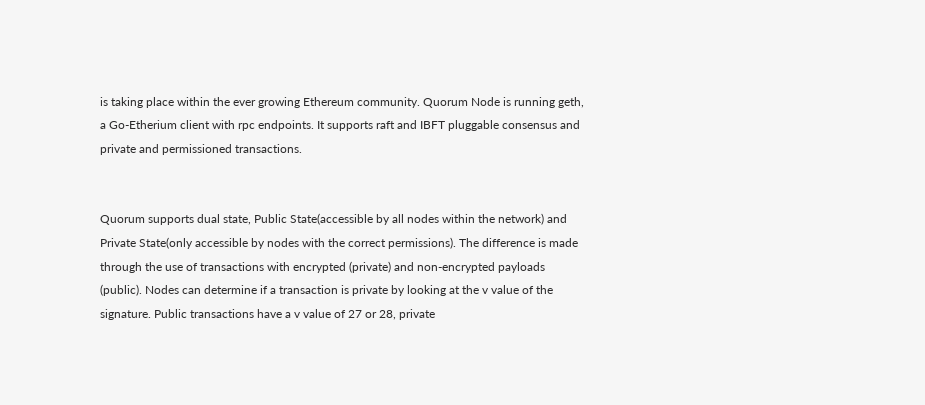is taking place within the ever growing Ethereum community. Quorum Node is running geth, a Go-Etherium client with rpc endpoints. It supports raft and IBFT pluggable consensus and private and permissioned transactions.


Quorum supports dual state, Public State(accessible by all nodes within the network) and Private State(only accessible by nodes with the correct permissions). The difference is made through the use of transactions with encrypted (private) and non-encrypted payloads (public). Nodes can determine if a transaction is private by looking at the v value of the signature. Public transactions have a v value of 27 or 28, private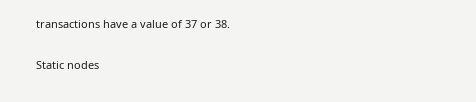transactions have a value of 37 or 38.

Static nodes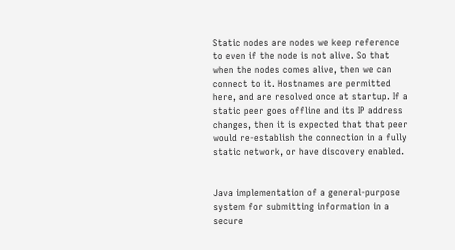Static nodes are nodes we keep reference to even if the node is not alive. So that when the nodes comes alive, then we can connect to it. Hostnames are permitted here, and are resolved once at startup. If a static peer goes offline and its IP address changes, then it is expected that that peer would re-establish the connection in a fully static network, or have discovery enabled.


Java implementation of a general-purpose system for submitting information in a secure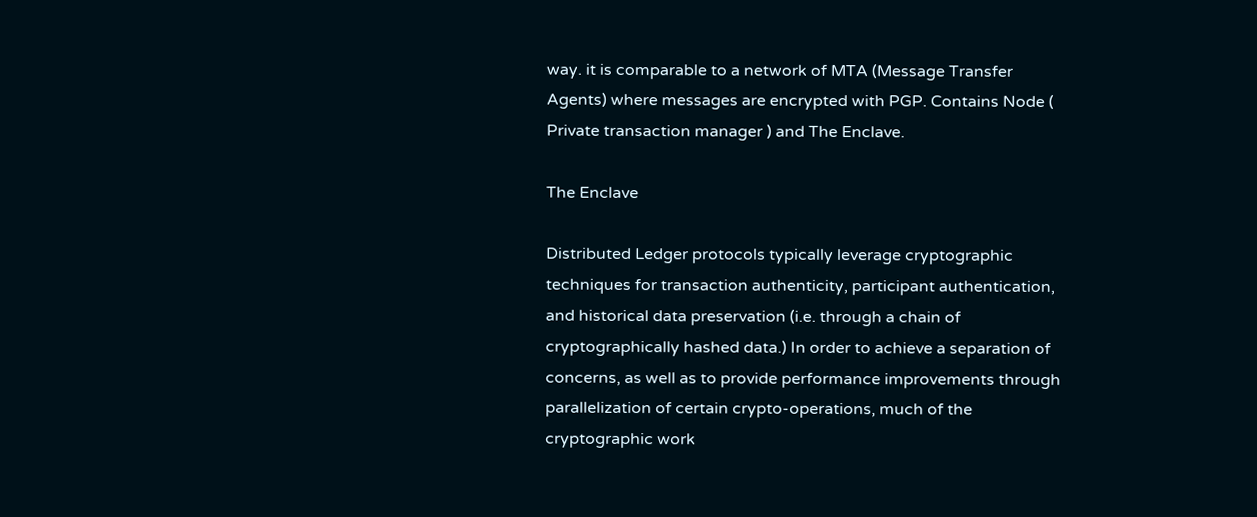way. it is comparable to a network of MTA (Message Transfer Agents) where messages are encrypted with PGP. Contains Node ( Private transaction manager ) and The Enclave.

The Enclave

Distributed Ledger protocols typically leverage cryptographic techniques for transaction authenticity, participant authentication, and historical data preservation (i.e. through a chain of cryptographically hashed data.) In order to achieve a separation of concerns, as well as to provide performance improvements through parallelization of certain crypto-operations, much of the cryptographic work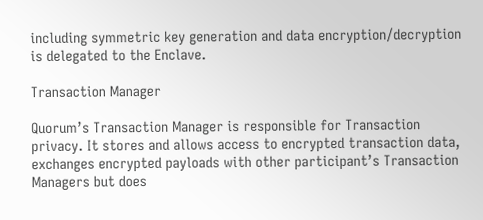including symmetric key generation and data encryption/decryption is delegated to the Enclave.

Transaction Manager

Quorum’s Transaction Manager is responsible for Transaction privacy. It stores and allows access to encrypted transaction data, exchanges encrypted payloads with other participant’s Transaction Managers but does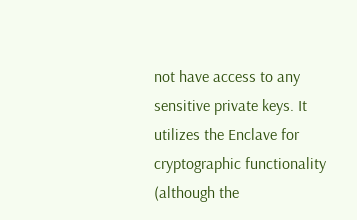not have access to any sensitive private keys. It utilizes the Enclave for cryptographic functionality (although the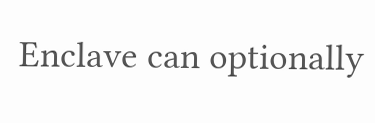Enclave can optionally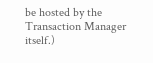be hosted by the Transaction Manager itself.)